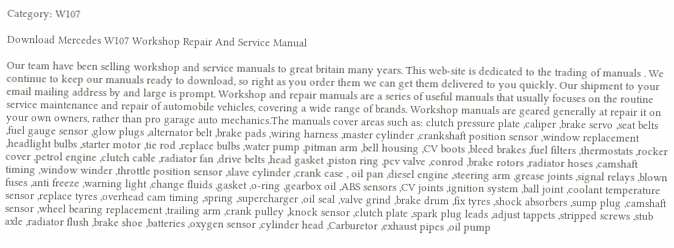Category: W107

Download Mercedes W107 Workshop Repair And Service Manual

Our team have been selling workshop and service manuals to great britain many years. This web-site is dedicated to the trading of manuals . We continue to keep our manuals ready to download, so right as you order them we can get them delivered to you quickly. Our shipment to your email mailing address by and large is prompt. Workshop and repair manuals are a series of useful manuals that usually focuses on the routine service maintenance and repair of automobile vehicles, covering a wide range of brands. Workshop manuals are geared generally at repair it on your own owners, rather than pro garage auto mechanics.The manuals cover areas such as: clutch pressure plate ,caliper ,brake servo ,seat belts ,fuel gauge sensor ,glow plugs ,alternator belt ,brake pads ,wiring harness ,master cylinder ,crankshaft position sensor ,window replacement ,headlight bulbs ,starter motor ,tie rod ,replace bulbs ,water pump ,pitman arm ,bell housing ,CV boots ,bleed brakes ,fuel filters ,thermostats ,rocker cover ,petrol engine ,clutch cable ,radiator fan ,drive belts ,head gasket ,piston ring ,pcv valve ,conrod ,brake rotors ,radiator hoses ,camshaft timing ,window winder ,throttle position sensor ,slave cylinder ,crank case , oil pan ,diesel engine ,steering arm ,grease joints ,signal relays ,blown fuses ,anti freeze ,warning light ,change fluids ,gasket ,o-ring ,gearbox oil ,ABS sensors ,CV joints ,ignition system ,ball joint ,coolant temperature sensor ,replace tyres ,overhead cam timing ,spring ,supercharger ,oil seal ,valve grind ,brake drum ,fix tyres ,shock absorbers ,sump plug ,camshaft sensor ,wheel bearing replacement ,trailing arm ,crank pulley ,knock sensor ,clutch plate ,spark plug leads ,adjust tappets ,stripped screws ,stub axle ,radiator flush ,brake shoe ,batteries ,oxygen sensor ,cylinder head ,Carburetor ,exhaust pipes ,oil pump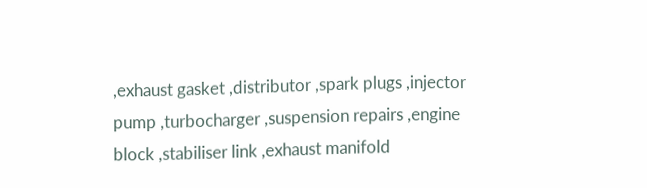,exhaust gasket ,distributor ,spark plugs ,injector pump ,turbocharger ,suspension repairs ,engine block ,stabiliser link ,exhaust manifold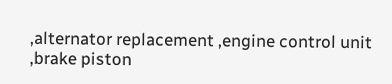,alternator replacement ,engine control unit ,brake piston